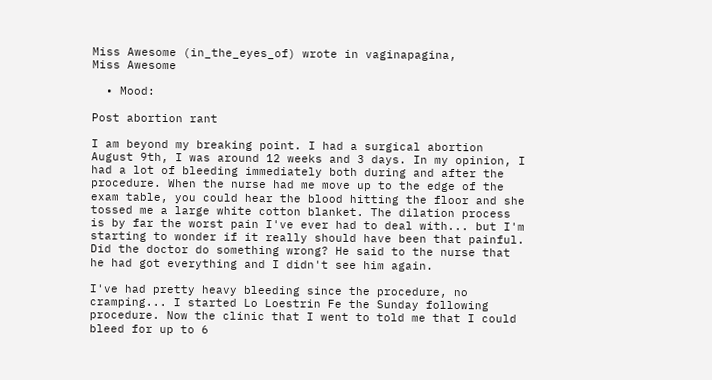Miss Awesome (in_the_eyes_of) wrote in vaginapagina,
Miss Awesome

  • Mood:

Post abortion rant

I am beyond my breaking point. I had a surgical abortion August 9th, I was around 12 weeks and 3 days. In my opinion, I had a lot of bleeding immediately both during and after the procedure. When the nurse had me move up to the edge of the exam table, you could hear the blood hitting the floor and she tossed me a large white cotton blanket. The dilation process is by far the worst pain I've ever had to deal with... but I'm starting to wonder if it really should have been that painful. Did the doctor do something wrong? He said to the nurse that he had got everything and I didn't see him again.

I've had pretty heavy bleeding since the procedure, no cramping... I started Lo Loestrin Fe the Sunday following procedure. Now the clinic that I went to told me that I could bleed for up to 6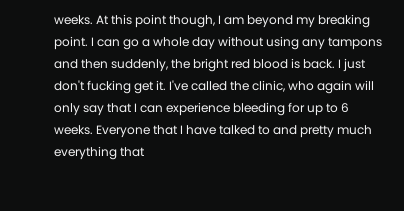weeks. At this point though, I am beyond my breaking point. I can go a whole day without using any tampons and then suddenly, the bright red blood is back. I just don't fucking get it. I've called the clinic, who again will only say that I can experience bleeding for up to 6 weeks. Everyone that I have talked to and pretty much everything that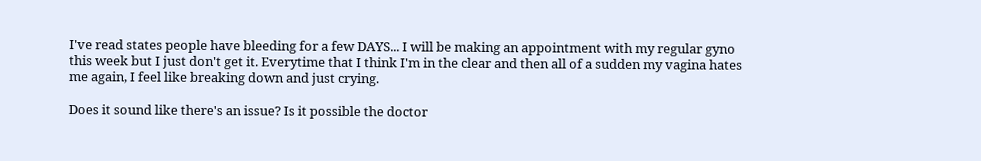I've read states people have bleeding for a few DAYS... I will be making an appointment with my regular gyno this week but I just don't get it. Everytime that I think I'm in the clear and then all of a sudden my vagina hates me again, I feel like breaking down and just crying.

Does it sound like there's an issue? Is it possible the doctor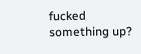fucked something up?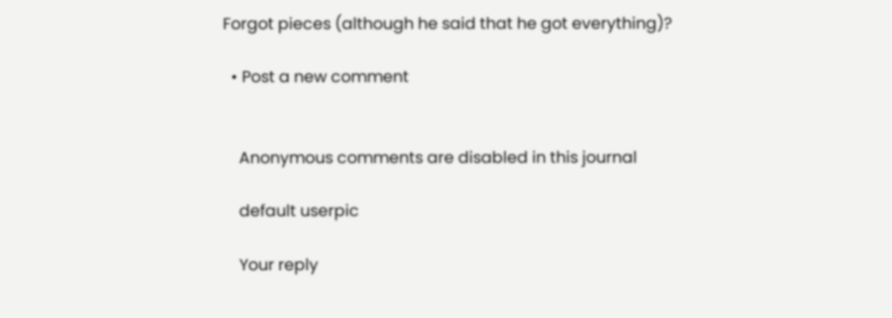Forgot pieces (although he said that he got everything)?

  • Post a new comment


    Anonymous comments are disabled in this journal

    default userpic

    Your reply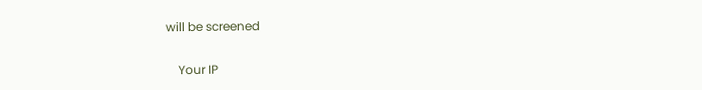will be screened

    Your IP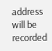address will be recorded